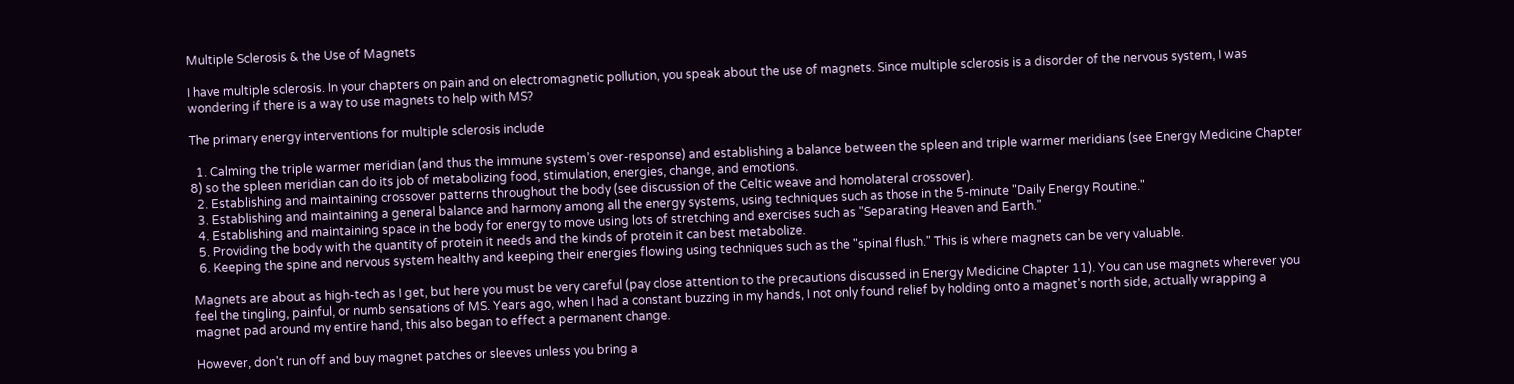Multiple Sclerosis & the Use of Magnets

I have multiple sclerosis. In your chapters on pain and on electromagnetic pollution, you speak about the use of magnets. Since multiple sclerosis is a disorder of the nervous system, I was wondering if there is a way to use magnets to help with MS?

The primary energy interventions for multiple sclerosis include

  1. Calming the triple warmer meridian (and thus the immune system’s over-response) and establishing a balance between the spleen and triple warmer meridians (see Energy Medicine Chapter 8) so the spleen meridian can do its job of metabolizing food, stimulation, energies, change, and emotions.
  2. Establishing and maintaining crossover patterns throughout the body (see discussion of the Celtic weave and homolateral crossover).
  3. Establishing and maintaining a general balance and harmony among all the energy systems, using techniques such as those in the 5-minute "Daily Energy Routine."
  4. Establishing and maintaining space in the body for energy to move using lots of stretching and exercises such as "Separating Heaven and Earth."
  5. Providing the body with the quantity of protein it needs and the kinds of protein it can best metabolize.
  6. Keeping the spine and nervous system healthy and keeping their energies flowing using techniques such as the "spinal flush." This is where magnets can be very valuable.

Magnets are about as high-tech as I get, but here you must be very careful (pay close attention to the precautions discussed in Energy Medicine Chapter 11). You can use magnets wherever you feel the tingling, painful, or numb sensations of MS. Years ago, when I had a constant buzzing in my hands, I not only found relief by holding onto a magnet's north side, actually wrapping a magnet pad around my entire hand, this also began to effect a permanent change.

However, don't run off and buy magnet patches or sleeves unless you bring a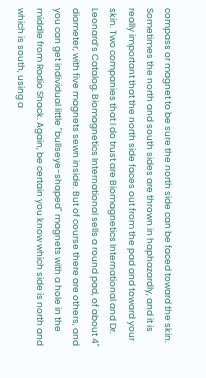compass or magnet to be sure the north side can be faced toward the skin. Sometimes the north and south sides are thrown in haphazardly, and it is really important that the north side faces out from the pad and toward your skin. Two companies that I do trust are Biomagnetics International and Dr. Leonard’s Catalog. Biomagnetics International sells a round pad, of about 4" diameter, with five magnets sewn inside. But of course there are others, and you can get individual little "bullseye-shaped" magnets with a hole in the middle from Radio Shack. Again, be certain you know which side is north and which is south, using a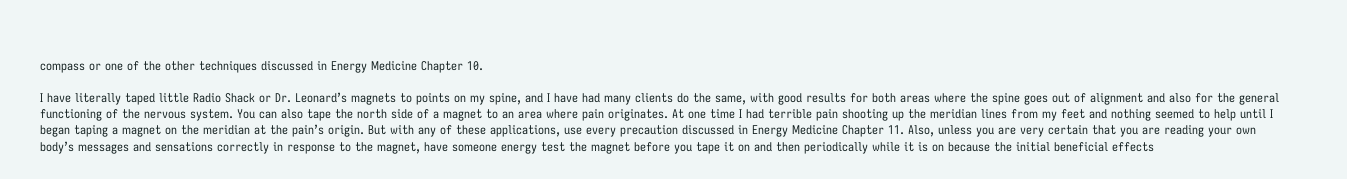compass or one of the other techniques discussed in Energy Medicine Chapter 10.

I have literally taped little Radio Shack or Dr. Leonard’s magnets to points on my spine, and I have had many clients do the same, with good results for both areas where the spine goes out of alignment and also for the general functioning of the nervous system. You can also tape the north side of a magnet to an area where pain originates. At one time I had terrible pain shooting up the meridian lines from my feet and nothing seemed to help until I began taping a magnet on the meridian at the pain’s origin. But with any of these applications, use every precaution discussed in Energy Medicine Chapter 11. Also, unless you are very certain that you are reading your own body’s messages and sensations correctly in response to the magnet, have someone energy test the magnet before you tape it on and then periodically while it is on because the initial beneficial effects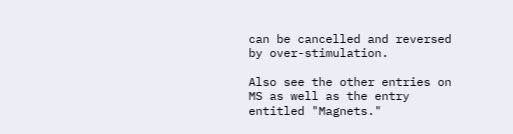can be cancelled and reversed by over-stimulation.

Also see the other entries on MS as well as the entry entitled "Magnets."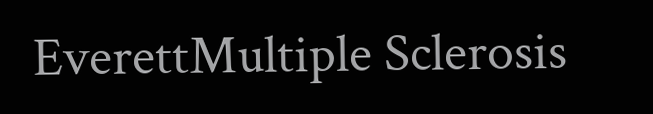EverettMultiple Sclerosis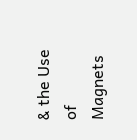& the Use of Magnets